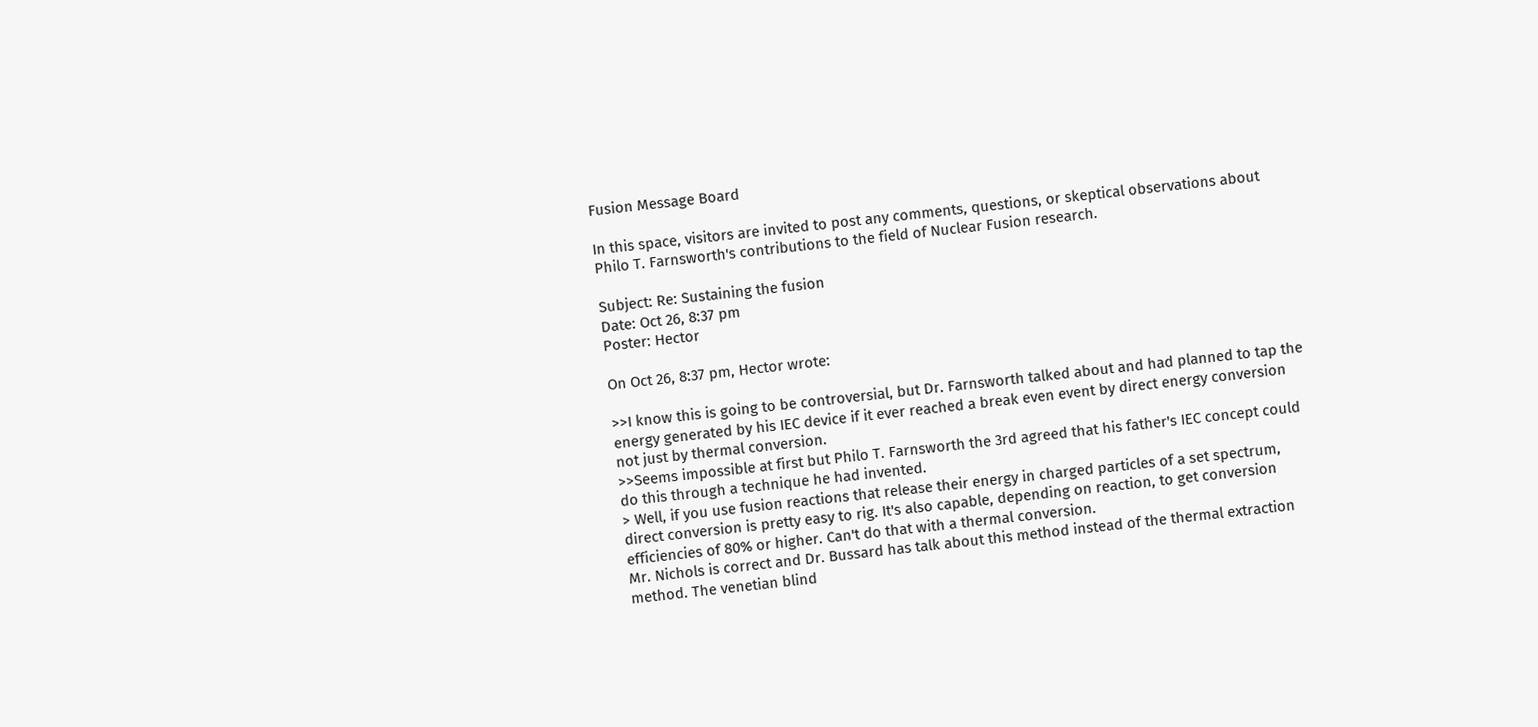Fusion Message Board

In this space, visitors are invited to post any comments, questions, or skeptical observations about Philo T. Farnsworth's contributions to the field of Nuclear Fusion research.

Subject: Re: Sustaining the fusion
Date: Oct 26, 8:37 pm
Poster: Hector

On Oct 26, 8:37 pm, Hector wrote:

>>I know this is going to be controversial, but Dr. Farnsworth talked about and had planned to tap the energy generated by his IEC device if it ever reached a break even event by direct energy conversion not just by thermal conversion.
>>Seems impossible at first but Philo T. Farnsworth the 3rd agreed that his father's IEC concept could do this through a technique he had invented.
> Well, if you use fusion reactions that release their energy in charged particles of a set spectrum, direct conversion is pretty easy to rig. It's also capable, depending on reaction, to get conversion efficiencies of 80% or higher. Can't do that with a thermal conversion.
Mr. Nichols is correct and Dr. Bussard has talk about this method instead of the thermal extraction method. The venetian blind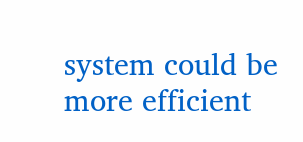system could be more efficient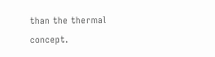than the thermal concept.